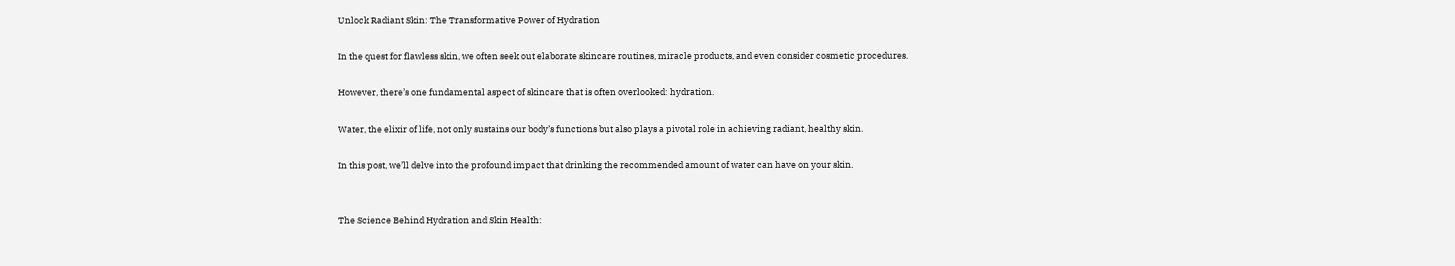Unlock Radiant Skin: The Transformative Power of Hydration

In the quest for flawless skin, we often seek out elaborate skincare routines, miracle products, and even consider cosmetic procedures.

However, there’s one fundamental aspect of skincare that is often overlooked: hydration.

Water, the elixir of life, not only sustains our body’s functions but also plays a pivotal role in achieving radiant, healthy skin.

In this post, we’ll delve into the profound impact that drinking the recommended amount of water can have on your skin.


The Science Behind Hydration and Skin Health: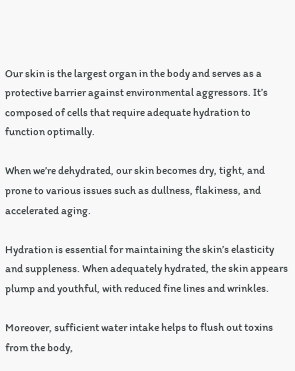Our skin is the largest organ in the body and serves as a protective barrier against environmental aggressors. It’s composed of cells that require adequate hydration to function optimally.

When we’re dehydrated, our skin becomes dry, tight, and prone to various issues such as dullness, flakiness, and accelerated aging.

Hydration is essential for maintaining the skin’s elasticity and suppleness. When adequately hydrated, the skin appears plump and youthful, with reduced fine lines and wrinkles.

Moreover, sufficient water intake helps to flush out toxins from the body,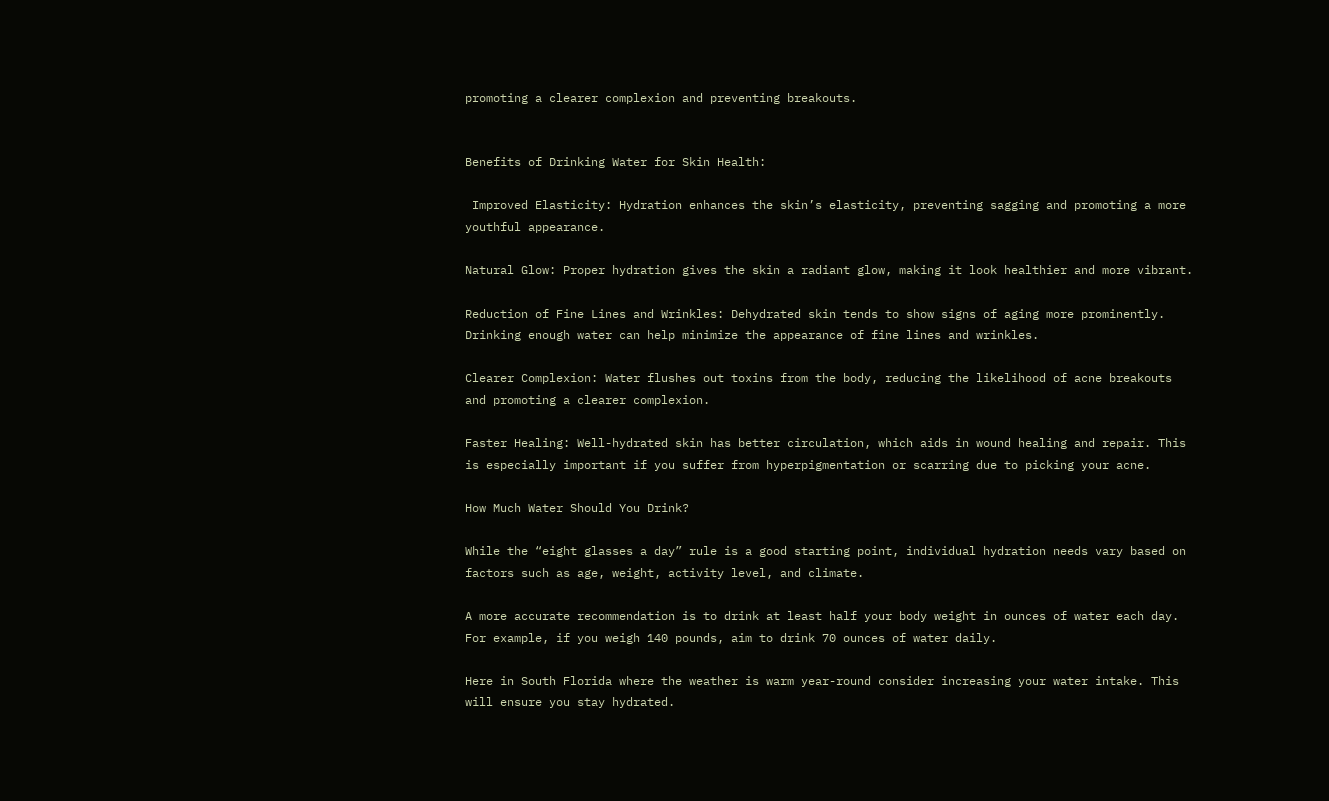promoting a clearer complexion and preventing breakouts.


Benefits of Drinking Water for Skin Health:

 Improved Elasticity: Hydration enhances the skin’s elasticity, preventing sagging and promoting a more youthful appearance.

Natural Glow: Proper hydration gives the skin a radiant glow, making it look healthier and more vibrant.

Reduction of Fine Lines and Wrinkles: Dehydrated skin tends to show signs of aging more prominently. Drinking enough water can help minimize the appearance of fine lines and wrinkles.

Clearer Complexion: Water flushes out toxins from the body, reducing the likelihood of acne breakouts and promoting a clearer complexion.

Faster Healing: Well-hydrated skin has better circulation, which aids in wound healing and repair. This is especially important if you suffer from hyperpigmentation or scarring due to picking your acne.

How Much Water Should You Drink?

While the “eight glasses a day” rule is a good starting point, individual hydration needs vary based on factors such as age, weight, activity level, and climate.

A more accurate recommendation is to drink at least half your body weight in ounces of water each day. For example, if you weigh 140 pounds, aim to drink 70 ounces of water daily.

Here in South Florida where the weather is warm year-round consider increasing your water intake. This will ensure you stay hydrated.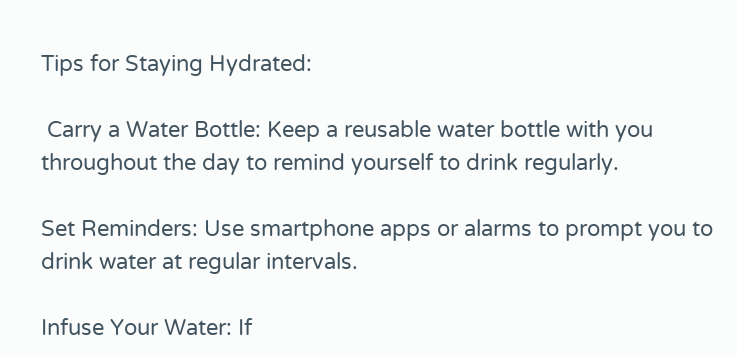Tips for Staying Hydrated:

 Carry a Water Bottle: Keep a reusable water bottle with you throughout the day to remind yourself to drink regularly.

Set Reminders: Use smartphone apps or alarms to prompt you to drink water at regular intervals.

Infuse Your Water: If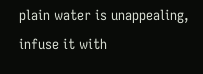plain water is unappealing, infuse it with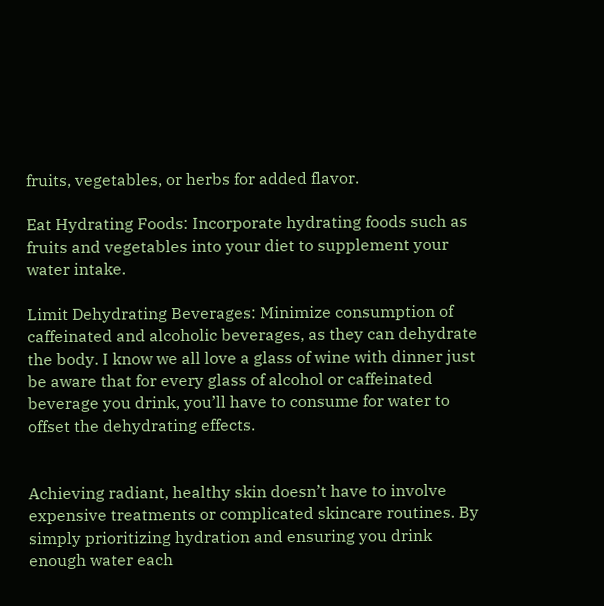fruits, vegetables, or herbs for added flavor.

Eat Hydrating Foods: Incorporate hydrating foods such as fruits and vegetables into your diet to supplement your water intake.

Limit Dehydrating Beverages: Minimize consumption of caffeinated and alcoholic beverages, as they can dehydrate the body. I know we all love a glass of wine with dinner just be aware that for every glass of alcohol or caffeinated beverage you drink, you’ll have to consume for water to offset the dehydrating effects.


Achieving radiant, healthy skin doesn’t have to involve expensive treatments or complicated skincare routines. By simply prioritizing hydration and ensuring you drink enough water each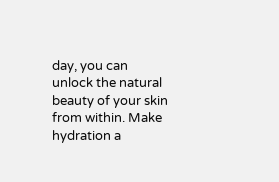day, you can unlock the natural beauty of your skin from within. Make hydration a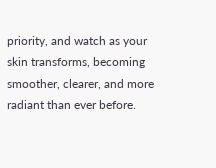priority, and watch as your skin transforms, becoming smoother, clearer, and more radiant than ever before.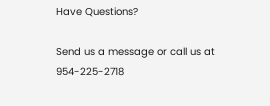Have Questions?

Send us a message or call us at 954-225-2718